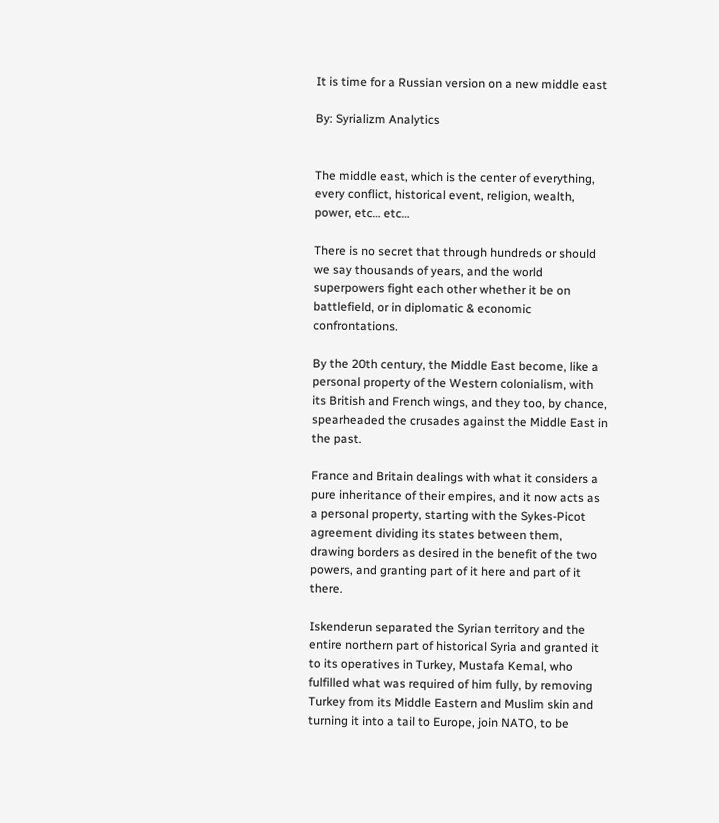It is time for a Russian version on a new middle east

By: Syrializm Analytics


The middle east, which is the center of everything, every conflict, historical event, religion, wealth, power, etc… etc…

There is no secret that through hundreds or should we say thousands of years, and the world superpowers fight each other whether it be on battlefield, or in diplomatic & economic confrontations.

By the 20th century, the Middle East become, like a personal property of the Western colonialism, with its British and French wings, and they too, by chance, spearheaded the crusades against the Middle East in the past.

France and Britain dealings with what it considers a pure inheritance of their empires, and it now acts as a personal property, starting with the Sykes-Picot agreement dividing its states between them, drawing borders as desired in the benefit of the two powers, and granting part of it here and part of it there.

Iskenderun separated the Syrian territory and the entire northern part of historical Syria and granted it to its operatives in Turkey, Mustafa Kemal, who fulfilled what was required of him fully, by removing Turkey from its Middle Eastern and Muslim skin and turning it into a tail to Europe, join NATO, to be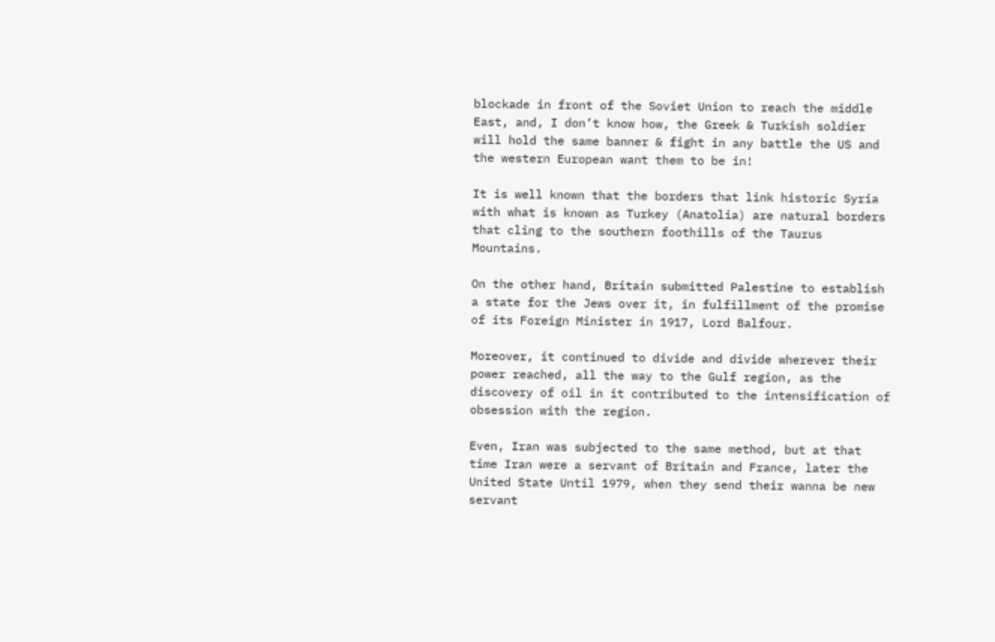blockade in front of the Soviet Union to reach the middle East, and, I don’t know how, the Greek & Turkish soldier will hold the same banner & fight in any battle the US and the western European want them to be in!

It is well known that the borders that link historic Syria with what is known as Turkey (Anatolia) are natural borders that cling to the southern foothills of the Taurus Mountains.

On the other hand, Britain submitted Palestine to establish a state for the Jews over it, in fulfillment of the promise of its Foreign Minister in 1917, Lord Balfour.

Moreover, it continued to divide and divide wherever their power reached, all the way to the Gulf region, as the discovery of oil in it contributed to the intensification of obsession with the region.

Even, Iran was subjected to the same method, but at that time Iran were a servant of Britain and France, later the United State Until 1979, when they send their wanna be new servant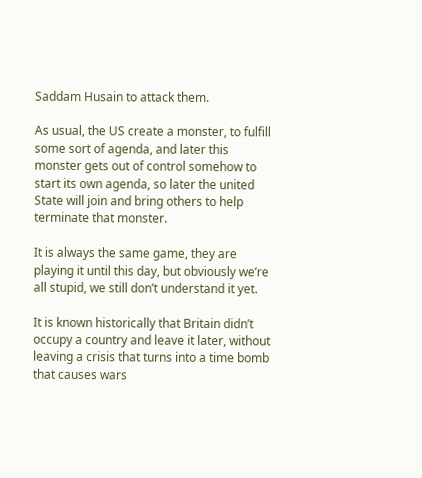Saddam Husain to attack them.

As usual, the US create a monster, to fulfill some sort of agenda, and later this monster gets out of control somehow to start its own agenda, so later the united State will join and bring others to help terminate that monster.

It is always the same game, they are playing it until this day, but obviously we’re all stupid, we still don’t understand it yet.

It is known historically that Britain didn’t occupy a country and leave it later, without leaving a crisis that turns into a time bomb that causes wars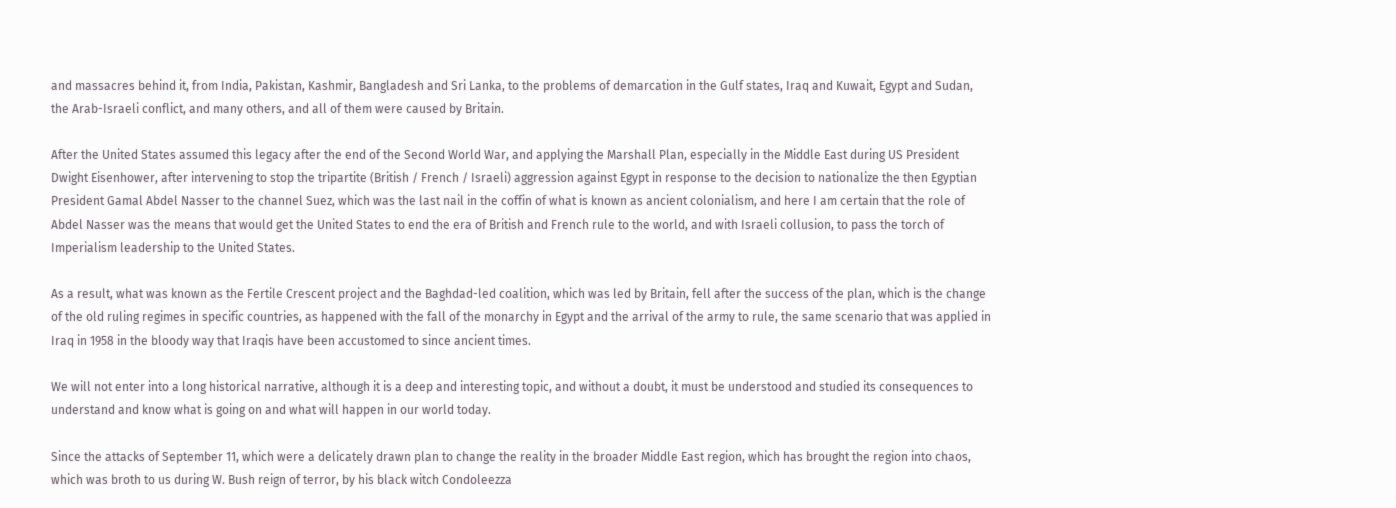and massacres behind it, from India, Pakistan, Kashmir, Bangladesh and Sri Lanka, to the problems of demarcation in the Gulf states, Iraq and Kuwait, Egypt and Sudan, the Arab-Israeli conflict, and many others, and all of them were caused by Britain.

After the United States assumed this legacy after the end of the Second World War, and applying the Marshall Plan, especially in the Middle East during US President Dwight Eisenhower, after intervening to stop the tripartite (British / French / Israeli) aggression against Egypt in response to the decision to nationalize the then Egyptian President Gamal Abdel Nasser to the channel Suez, which was the last nail in the coffin of what is known as ancient colonialism, and here I am certain that the role of Abdel Nasser was the means that would get the United States to end the era of British and French rule to the world, and with Israeli collusion, to pass the torch of Imperialism leadership to the United States.

As a result, what was known as the Fertile Crescent project and the Baghdad-led coalition, which was led by Britain, fell after the success of the plan, which is the change of the old ruling regimes in specific countries, as happened with the fall of the monarchy in Egypt and the arrival of the army to rule, the same scenario that was applied in Iraq in 1958 in the bloody way that Iraqis have been accustomed to since ancient times.

We will not enter into a long historical narrative, although it is a deep and interesting topic, and without a doubt, it must be understood and studied its consequences to understand and know what is going on and what will happen in our world today.

Since the attacks of September 11, which were a delicately drawn plan to change the reality in the broader Middle East region, which has brought the region into chaos, which was broth to us during W. Bush reign of terror, by his black witch Condoleezza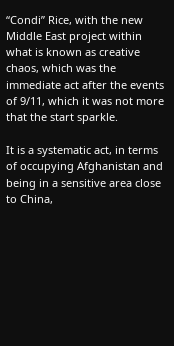“Condi” Rice, with the new Middle East project within what is known as creative chaos, which was the immediate act after the events of 9/11, which it was not more that the start sparkle.

It is a systematic act, in terms of occupying Afghanistan and being in a sensitive area close to China,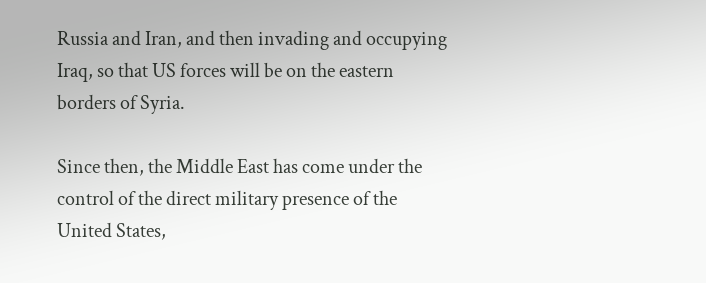Russia and Iran, and then invading and occupying Iraq, so that US forces will be on the eastern borders of Syria.

Since then, the Middle East has come under the control of the direct military presence of the United States,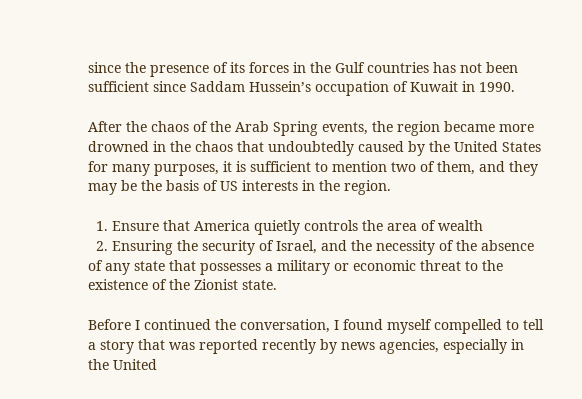since the presence of its forces in the Gulf countries has not been sufficient since Saddam Hussein’s occupation of Kuwait in 1990.

After the chaos of the Arab Spring events, the region became more drowned in the chaos that undoubtedly caused by the United States for many purposes, it is sufficient to mention two of them, and they may be the basis of US interests in the region.

  1. Ensure that America quietly controls the area of wealth
  2. Ensuring the security of Israel, and the necessity of the absence of any state that possesses a military or economic threat to the existence of the Zionist state.

Before I continued the conversation, I found myself compelled to tell a story that was reported recently by news agencies, especially in the United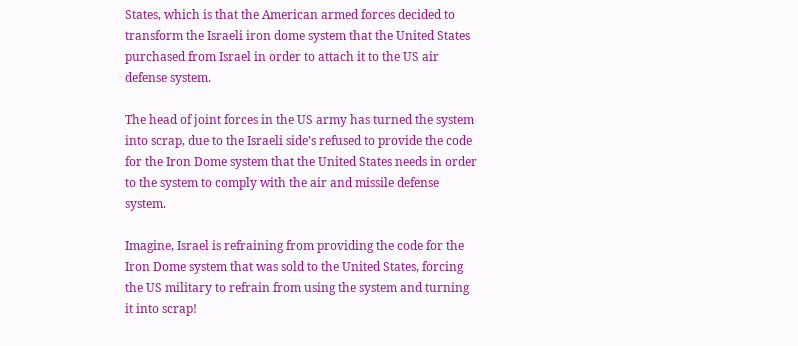States, which is that the American armed forces decided to transform the Israeli iron dome system that the United States purchased from Israel in order to attach it to the US air defense system.

The head of joint forces in the US army has turned the system into scrap, due to the Israeli side’s refused to provide the code for the Iron Dome system that the United States needs in order to the system to comply with the air and missile defense system.

Imagine, Israel is refraining from providing the code for the Iron Dome system that was sold to the United States, forcing the US military to refrain from using the system and turning it into scrap!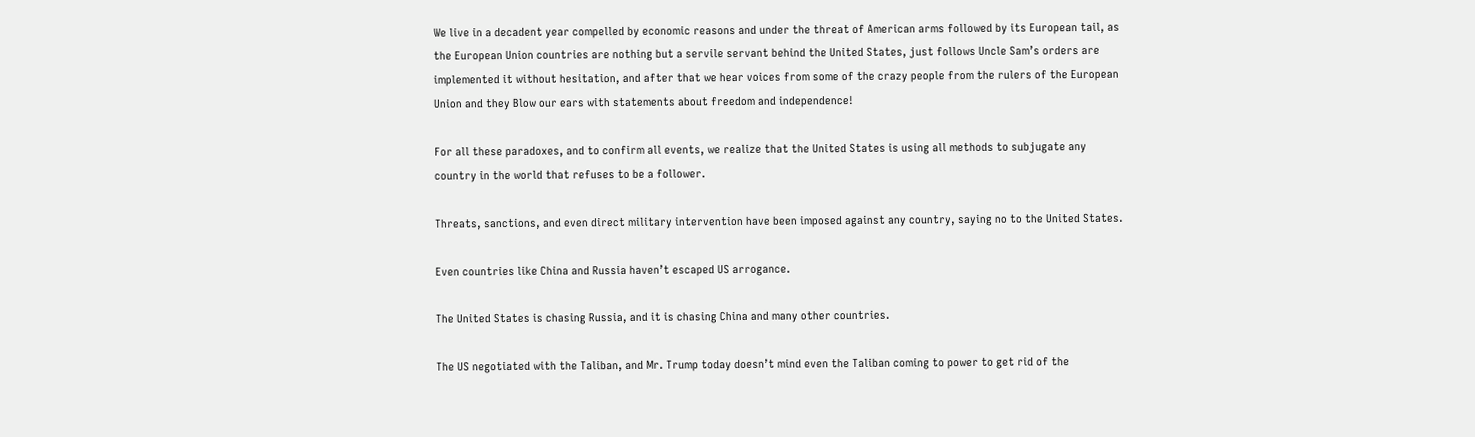We live in a decadent year compelled by economic reasons and under the threat of American arms followed by its European tail, as the European Union countries are nothing but a servile servant behind the United States, just follows Uncle Sam’s orders are implemented it without hesitation, and after that we hear voices from some of the crazy people from the rulers of the European Union and they Blow our ears with statements about freedom and independence!

For all these paradoxes, and to confirm all events, we realize that the United States is using all methods to subjugate any country in the world that refuses to be a follower.

Threats, sanctions, and even direct military intervention have been imposed against any country, saying no to the United States.

Even countries like China and Russia haven’t escaped US arrogance.

The United States is chasing Russia, and it is chasing China and many other countries.

The US negotiated with the Taliban, and Mr. Trump today doesn’t mind even the Taliban coming to power to get rid of the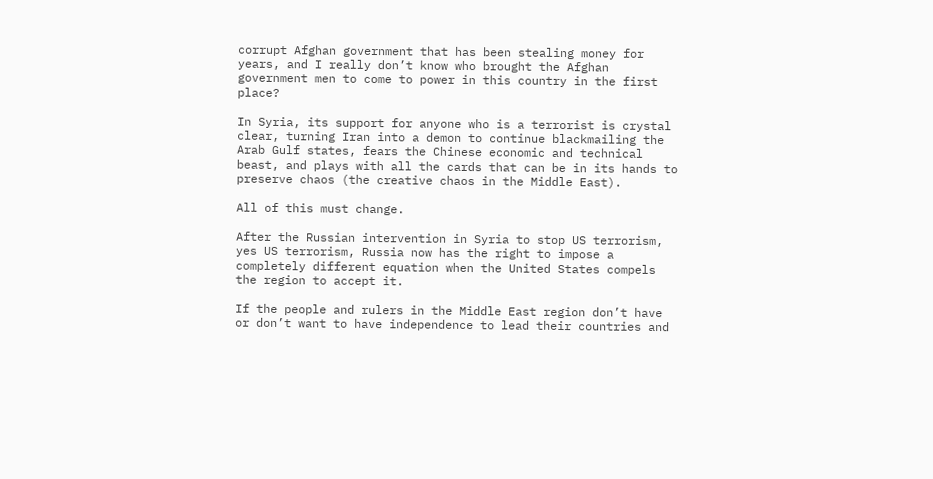corrupt Afghan government that has been stealing money for years, and I really don’t know who brought the Afghan government men to come to power in this country in the first place?

In Syria, its support for anyone who is a terrorist is crystal clear, turning Iran into a demon to continue blackmailing the Arab Gulf states, fears the Chinese economic and technical beast, and plays with all the cards that can be in its hands to preserve chaos (the creative chaos in the Middle East).

All of this must change.

After the Russian intervention in Syria to stop US terrorism, yes US terrorism, Russia now has the right to impose a completely different equation when the United States compels the region to accept it.

If the people and rulers in the Middle East region don’t have or don’t want to have independence to lead their countries and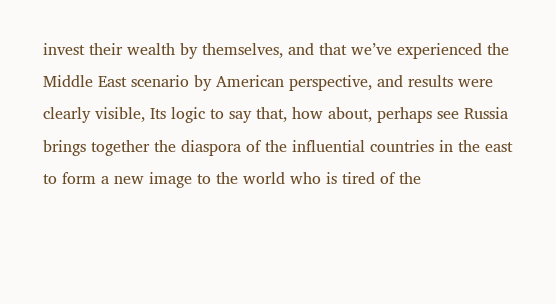invest their wealth by themselves, and that we’ve experienced the Middle East scenario by American perspective, and results were clearly visible, Its logic to say that, how about, perhaps see Russia brings together the diaspora of the influential countries in the east to form a new image to the world who is tired of the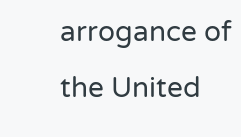arrogance of the United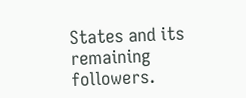States and its remaining followers.